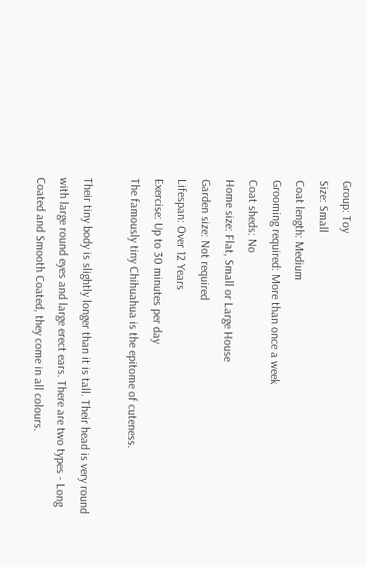Group: Toy
Size: Small
Coat length: Medium
Grooming required: More than once a week
Coat sheds: No
Home size: Flat, Small or Large House
Garden size: Not required
Lifespan: Over 12 Years
Exercise: Up to 30 minutes per day
The famously tiny Chihuahua is the epitome of cuteness.

Their tiny body is slightly longer than it is tall. Their head is very round with large round eyes and large erect ears. There are two types - Long Coated and Smooth Coated, they come in all colours.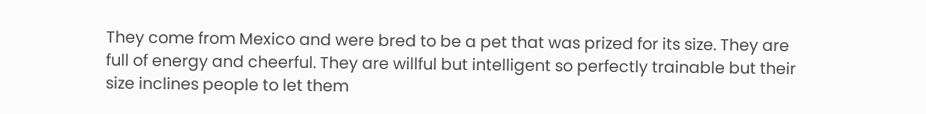They come from Mexico and were bred to be a pet that was prized for its size. They are full of energy and cheerful. They are willful but intelligent so perfectly trainable but their size inclines people to let them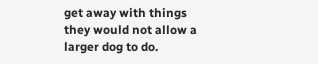get away with things they would not allow a larger dog to do.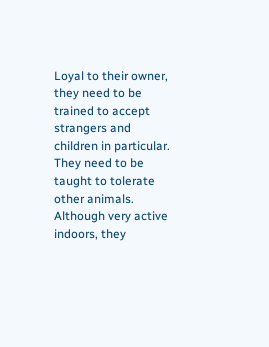Loyal to their owner, they need to be trained to accept strangers and children in particular. They need to be taught to tolerate other animals. Although very active indoors, they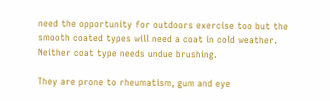need the opportunity for outdoors exercise too but the smooth coated types will need a coat in cold weather. Neither coat type needs undue brushing.

They are prone to rheumatism, gum and eye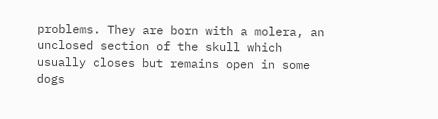problems. They are born with a molera, an unclosed section of the skull which usually closes but remains open in some dogs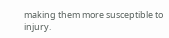making them more susceptible to injury.